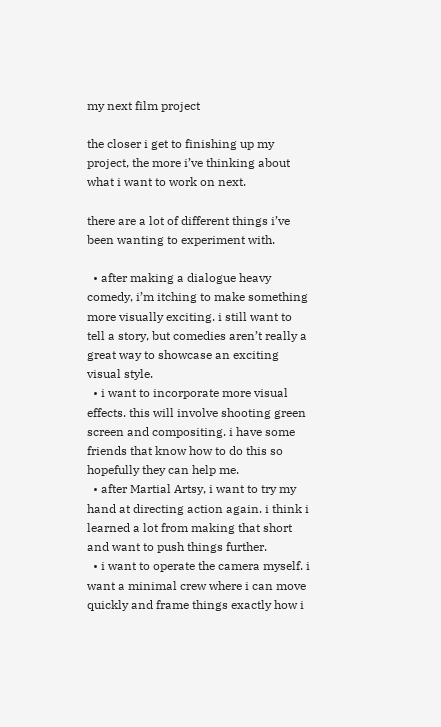my next film project

the closer i get to finishing up my project, the more i’ve thinking about what i want to work on next.

there are a lot of different things i’ve been wanting to experiment with.

  • after making a dialogue heavy comedy, i’m itching to make something more visually exciting. i still want to tell a story, but comedies aren’t really a great way to showcase an exciting visual style.
  • i want to incorporate more visual effects. this will involve shooting green screen and compositing. i have some friends that know how to do this so hopefully they can help me.
  • after Martial Artsy, i want to try my hand at directing action again. i think i learned a lot from making that short and want to push things further.
  • i want to operate the camera myself. i want a minimal crew where i can move quickly and frame things exactly how i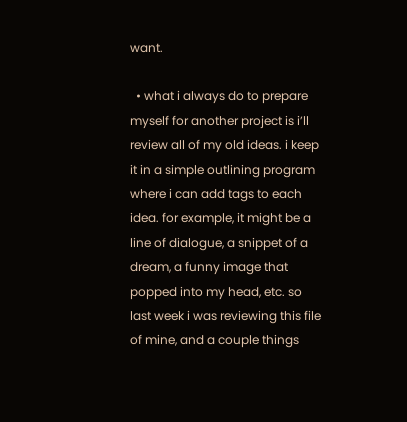want.

  • what i always do to prepare myself for another project is i’ll review all of my old ideas. i keep it in a simple outlining program where i can add tags to each idea. for example, it might be a line of dialogue, a snippet of a dream, a funny image that popped into my head, etc. so last week i was reviewing this file of mine, and a couple things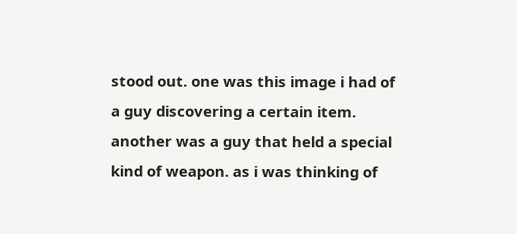stood out. one was this image i had of a guy discovering a certain item. another was a guy that held a special kind of weapon. as i was thinking of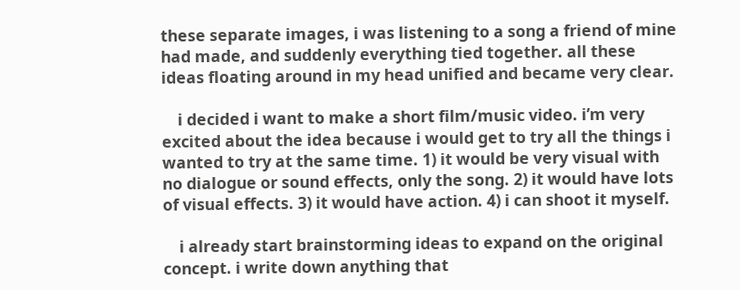these separate images, i was listening to a song a friend of mine had made, and suddenly everything tied together. all these ideas floating around in my head unified and became very clear.

    i decided i want to make a short film/music video. i’m very excited about the idea because i would get to try all the things i wanted to try at the same time. 1) it would be very visual with no dialogue or sound effects, only the song. 2) it would have lots of visual effects. 3) it would have action. 4) i can shoot it myself.

    i already start brainstorming ideas to expand on the original concept. i write down anything that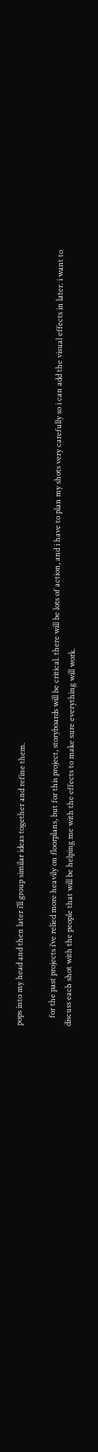pops into my head and then later i’ll group similar ideas together and refine them.

    for the past projects i’ve relied more heavily on floorplans, but for this project, storyboards will be critical. there will be lots of action, and i have to plan my shots very carefully so i can add the visual effects in later. i want to discuss each shot with the people that will be helping me with the effects to make sure everything will work.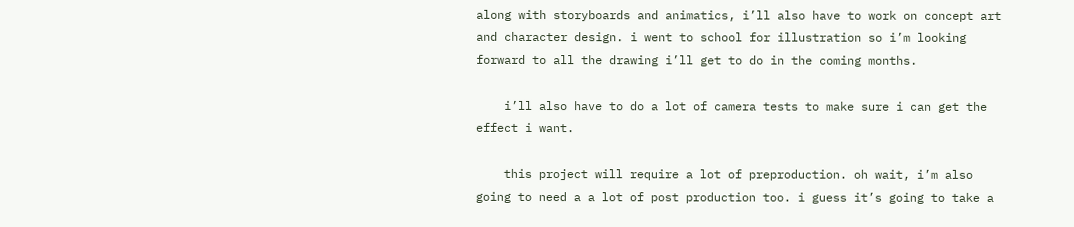along with storyboards and animatics, i’ll also have to work on concept art and character design. i went to school for illustration so i’m looking forward to all the drawing i’ll get to do in the coming months.

    i’ll also have to do a lot of camera tests to make sure i can get the effect i want.

    this project will require a lot of preproduction. oh wait, i’m also going to need a a lot of post production too. i guess it’s going to take a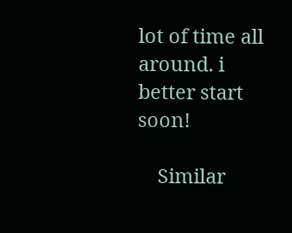lot of time all around. i better start soon!

    Similar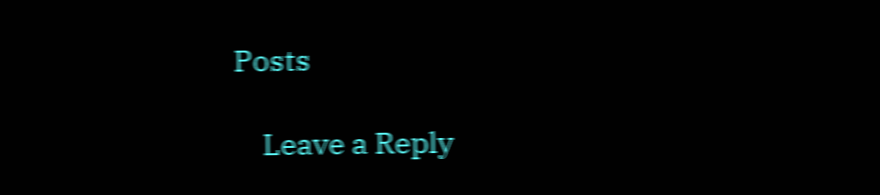Posts

    Leave a Reply